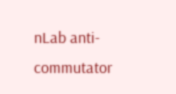nLab anti-commutator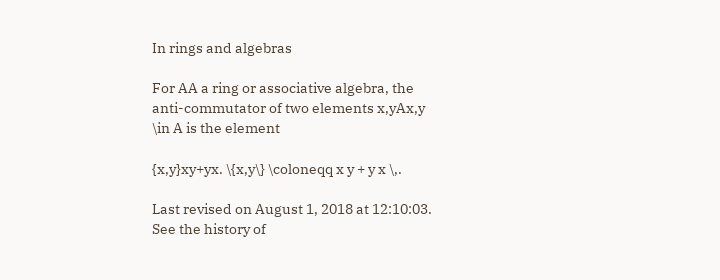In rings and algebras

For AA a ring or associative algebra, the anti-commutator of two elements x,yAx,y \in A is the element

{x,y}xy+yx. \{x,y\} \coloneqq x y + y x \,.

Last revised on August 1, 2018 at 12:10:03. See the history of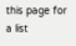this page for a list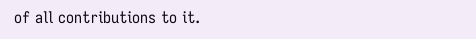of all contributions to it.